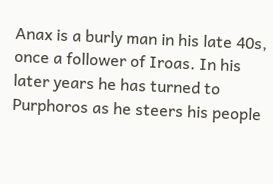Anax is a burly man in his late 40s, once a follower of Iroas. In his later years he has turned to Purphoros as he steers his people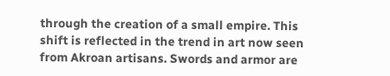through the creation of a small empire. This shift is reflected in the trend in art now seen from Akroan artisans. Swords and armor are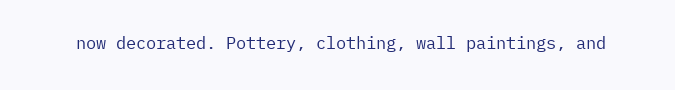now decorated. Pottery, clothing, wall paintings, and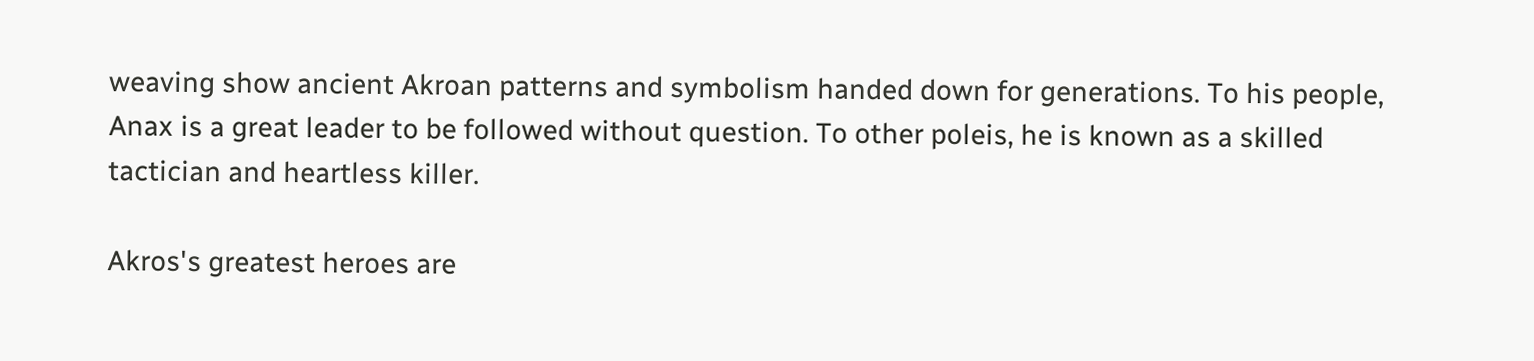weaving show ancient Akroan patterns and symbolism handed down for generations. To his people, Anax is a great leader to be followed without question. To other poleis, he is known as a skilled tactician and heartless killer.

Akros's greatest heroes are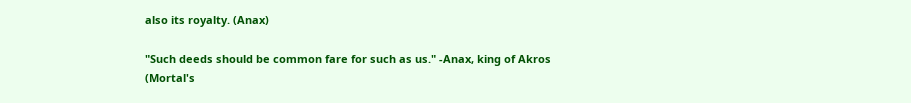also its royalty. (Anax)

"Such deeds should be common fare for such as us." -Anax, king of Akros (Mortal's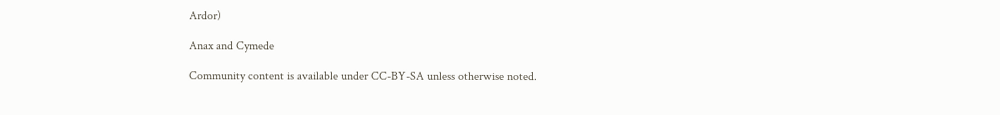Ardor)

Anax and Cymede

Community content is available under CC-BY-SA unless otherwise noted.